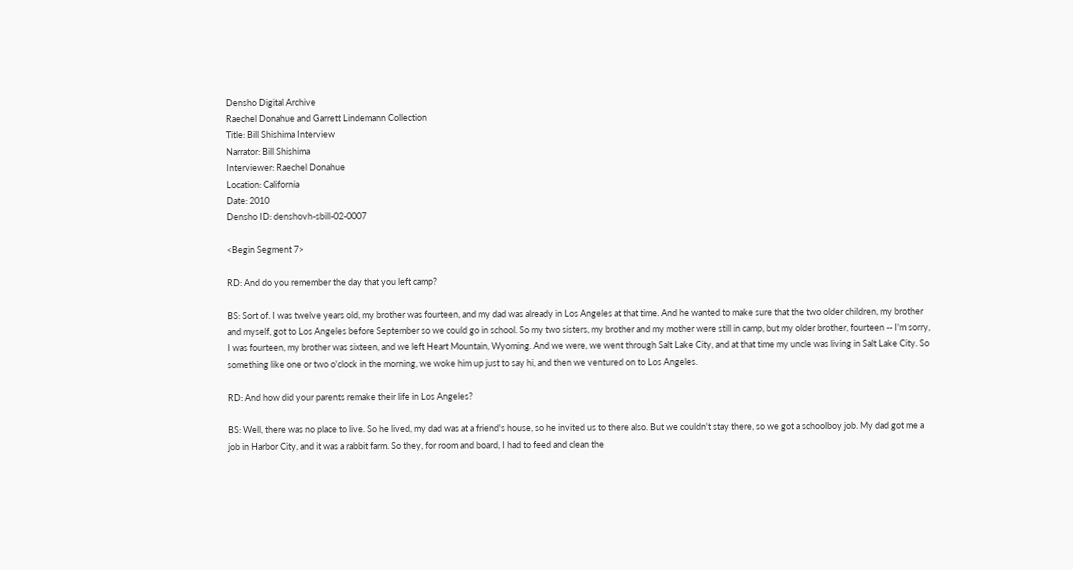Densho Digital Archive
Raechel Donahue and Garrett Lindemann Collection
Title: Bill Shishima Interview
Narrator: Bill Shishima
Interviewer: Raechel Donahue
Location: California
Date: 2010
Densho ID: denshovh-sbill-02-0007

<Begin Segment 7>

RD: And do you remember the day that you left camp?

BS: Sort of. I was twelve years old, my brother was fourteen, and my dad was already in Los Angeles at that time. And he wanted to make sure that the two older children, my brother and myself, got to Los Angeles before September so we could go in school. So my two sisters, my brother and my mother were still in camp, but my older brother, fourteen -- I'm sorry, I was fourteen, my brother was sixteen, and we left Heart Mountain, Wyoming. And we were, we went through Salt Lake City, and at that time my uncle was living in Salt Lake City. So something like one or two o'clock in the morning, we woke him up just to say hi, and then we ventured on to Los Angeles.

RD: And how did your parents remake their life in Los Angeles?

BS: Well, there was no place to live. So he lived, my dad was at a friend's house, so he invited us to there also. But we couldn't stay there, so we got a schoolboy job. My dad got me a job in Harbor City, and it was a rabbit farm. So they, for room and board, I had to feed and clean the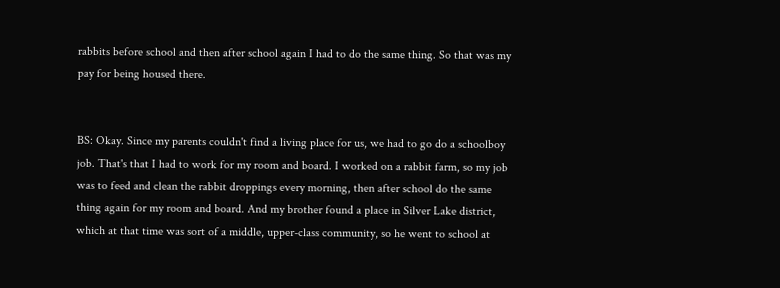rabbits before school and then after school again I had to do the same thing. So that was my pay for being housed there.


BS: Okay. Since my parents couldn't find a living place for us, we had to go do a schoolboy job. That's that I had to work for my room and board. I worked on a rabbit farm, so my job was to feed and clean the rabbit droppings every morning, then after school do the same thing again for my room and board. And my brother found a place in Silver Lake district, which at that time was sort of a middle, upper-class community, so he went to school at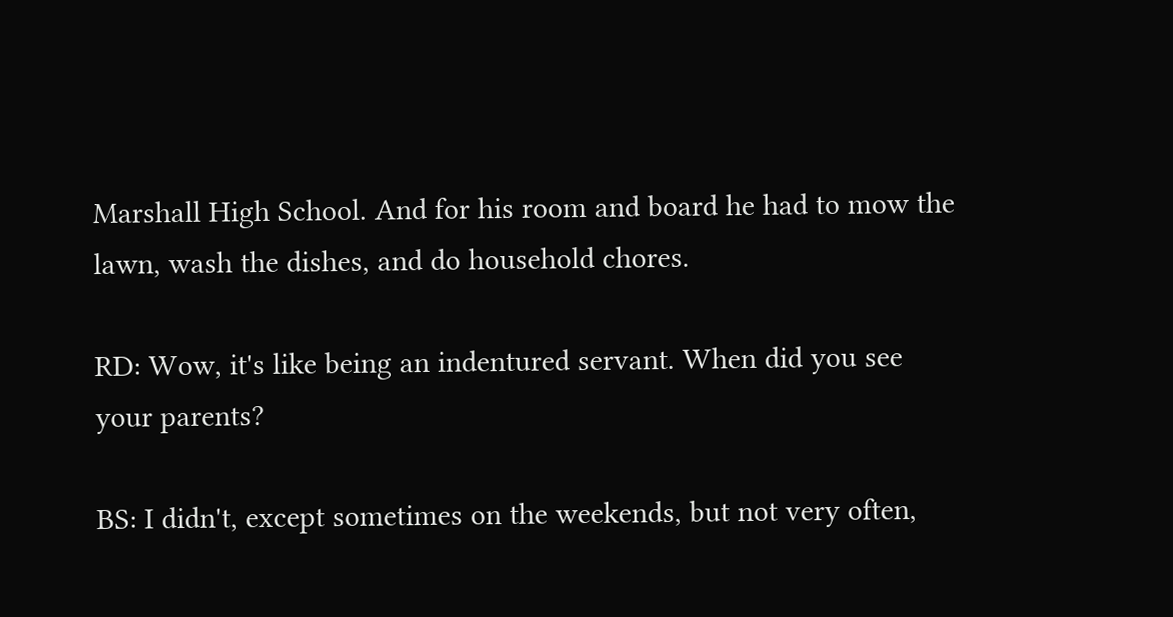Marshall High School. And for his room and board he had to mow the lawn, wash the dishes, and do household chores.

RD: Wow, it's like being an indentured servant. When did you see your parents?

BS: I didn't, except sometimes on the weekends, but not very often,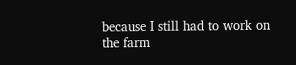because I still had to work on the farm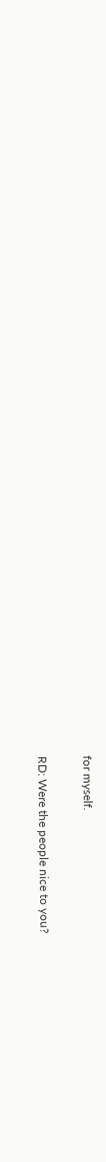for myself.

RD: Were the people nice to you?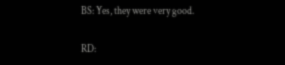BS: Yes, they were very good.

RD: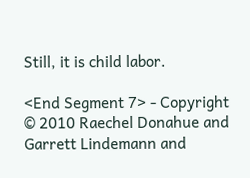Still, it is child labor.

<End Segment 7> - Copyright © 2010 Raechel Donahue and Garrett Lindemann and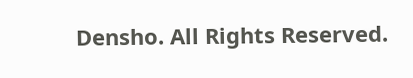Densho. All Rights Reserved.